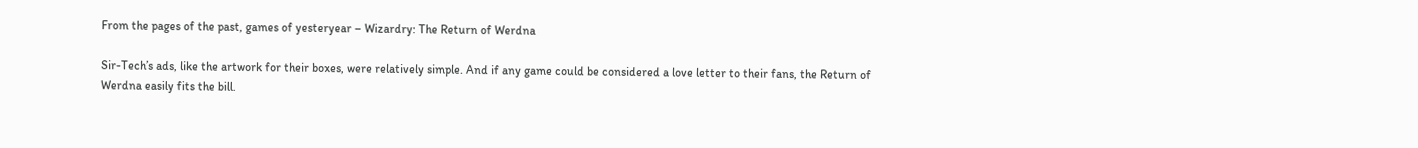From the pages of the past, games of yesteryear – Wizardry: The Return of Werdna

Sir-Tech’s ads, like the artwork for their boxes, were relatively simple. And if any game could be considered a love letter to their fans, the Return of Werdna easily fits the bill.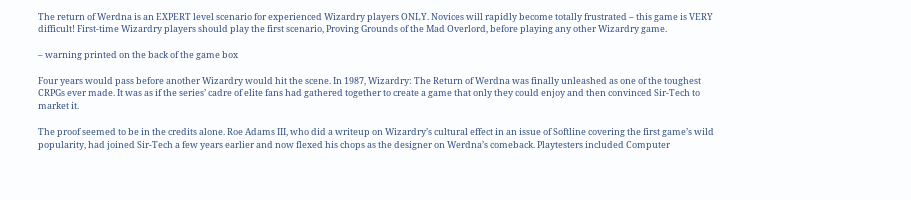The return of Werdna is an EXPERT level scenario for experienced Wizardry players ONLY. Novices will rapidly become totally frustrated – this game is VERY difficult! First-time Wizardry players should play the first scenario, Proving Grounds of the Mad Overlord, before playing any other Wizardry game.

– warning printed on the back of the game box

Four years would pass before another Wizardry would hit the scene. In 1987, Wizardry: The Return of Werdna was finally unleashed as one of the toughest CRPGs ever made. It was as if the series’ cadre of elite fans had gathered together to create a game that only they could enjoy and then convinced Sir-Tech to market it.

The proof seemed to be in the credits alone. Roe Adams III, who did a writeup on Wizardry’s cultural effect in an issue of Softline covering the first game’s wild popularity, had joined Sir-Tech a few years earlier and now flexed his chops as the designer on Werdna’s comeback. Playtesters included Computer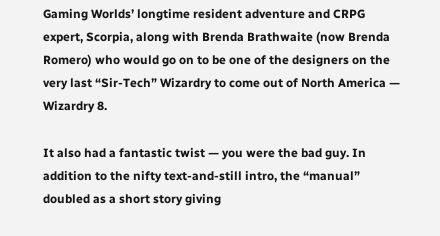Gaming Worlds’ longtime resident adventure and CRPG expert, Scorpia, along with Brenda Brathwaite (now Brenda Romero) who would go on to be one of the designers on the very last “Sir-Tech” Wizardry to come out of North America — Wizardry 8.

It also had a fantastic twist — you were the bad guy. In addition to the nifty text-and-still intro, the “manual” doubled as a short story giving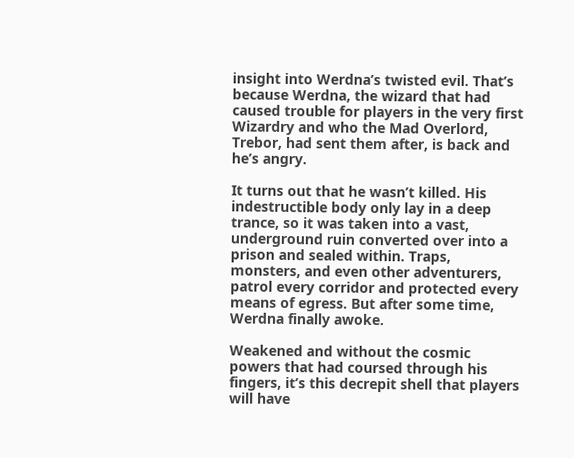insight into Werdna’s twisted evil. That’s because Werdna, the wizard that had caused trouble for players in the very first Wizardry and who the Mad Overlord, Trebor, had sent them after, is back and he’s angry.

It turns out that he wasn’t killed. His indestructible body only lay in a deep trance, so it was taken into a vast, underground ruin converted over into a prison and sealed within. Traps, monsters, and even other adventurers, patrol every corridor and protected every means of egress. But after some time, Werdna finally awoke.

Weakened and without the cosmic powers that had coursed through his fingers, it’s this decrepit shell that players will have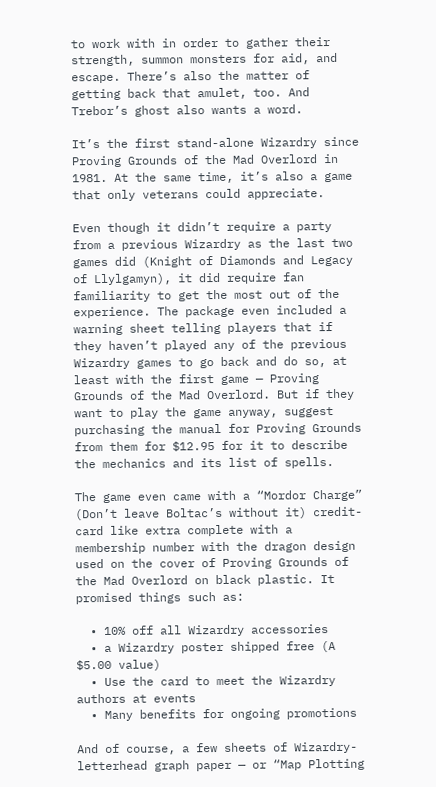to work with in order to gather their strength, summon monsters for aid, and escape. There’s also the matter of getting back that amulet, too. And Trebor’s ghost also wants a word.

It’s the first stand-alone Wizardry since Proving Grounds of the Mad Overlord in 1981. At the same time, it’s also a game that only veterans could appreciate.

Even though it didn’t require a party from a previous Wizardry as the last two games did (Knight of Diamonds and Legacy of Llylgamyn), it did require fan familiarity to get the most out of the experience. The package even included a warning sheet telling players that if they haven’t played any of the previous Wizardry games to go back and do so, at least with the first game — Proving Grounds of the Mad Overlord. But if they want to play the game anyway, suggest purchasing the manual for Proving Grounds from them for $12.95 for it to describe the mechanics and its list of spells.

The game even came with a “Mordor Charge” (Don’t leave Boltac’s without it) credit-card like extra complete with a membership number with the dragon design used on the cover of Proving Grounds of the Mad Overlord on black plastic. It promised things such as:

  • 10% off all Wizardry accessories
  • a Wizardry poster shipped free (A $5.00 value)
  • Use the card to meet the Wizardry authors at events
  • Many benefits for ongoing promotions

And of course, a few sheets of Wizardry-letterhead graph paper — or “Map Plotting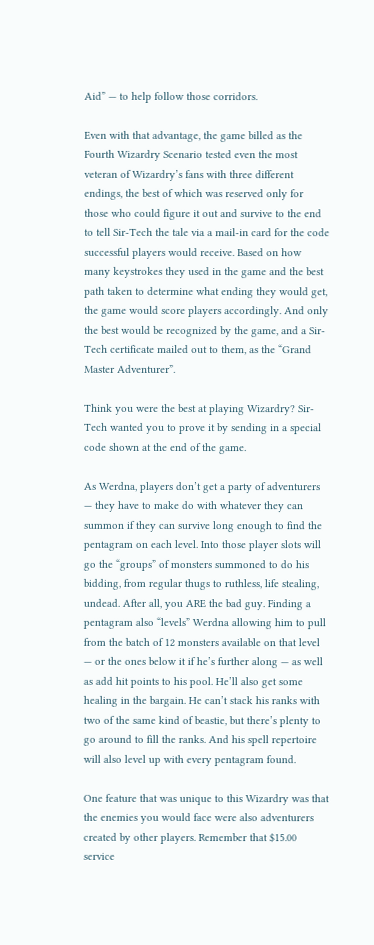Aid” — to help follow those corridors.

Even with that advantage, the game billed as the Fourth Wizardry Scenario tested even the most veteran of Wizardry’s fans with three different endings, the best of which was reserved only for those who could figure it out and survive to the end to tell Sir-Tech the tale via a mail-in card for the code successful players would receive. Based on how many keystrokes they used in the game and the best path taken to determine what ending they would get, the game would score players accordingly. And only the best would be recognized by the game, and a Sir-Tech certificate mailed out to them, as the “Grand Master Adventurer”.

Think you were the best at playing Wizardry? Sir-Tech wanted you to prove it by sending in a special code shown at the end of the game.

As Werdna, players don’t get a party of adventurers — they have to make do with whatever they can summon if they can survive long enough to find the pentagram on each level. Into those player slots will go the “groups” of monsters summoned to do his bidding, from regular thugs to ruthless, life stealing, undead. After all, you ARE the bad guy. Finding a pentagram also “levels” Werdna allowing him to pull from the batch of 12 monsters available on that level — or the ones below it if he’s further along — as well as add hit points to his pool. He’ll also get some healing in the bargain. He can’t stack his ranks with two of the same kind of beastie, but there’s plenty to go around to fill the ranks. And his spell repertoire will also level up with every pentagram found.

One feature that was unique to this Wizardry was that the enemies you would face were also adventurers created by other players. Remember that $15.00 service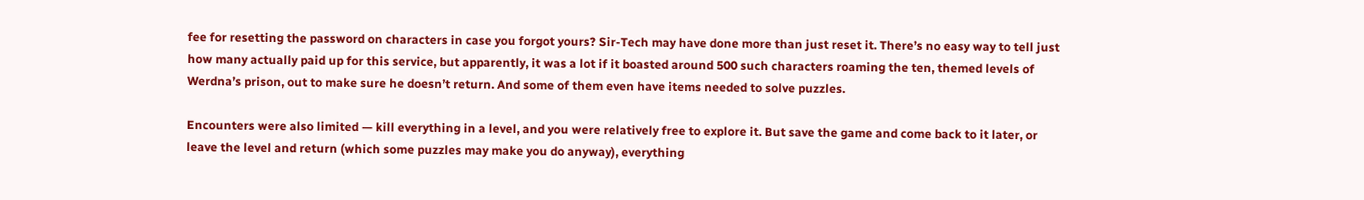fee for resetting the password on characters in case you forgot yours? Sir-Tech may have done more than just reset it. There’s no easy way to tell just how many actually paid up for this service, but apparently, it was a lot if it boasted around 500 such characters roaming the ten, themed levels of Werdna’s prison, out to make sure he doesn’t return. And some of them even have items needed to solve puzzles.

Encounters were also limited — kill everything in a level, and you were relatively free to explore it. But save the game and come back to it later, or leave the level and return (which some puzzles may make you do anyway), everything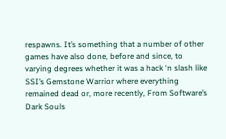respawns. It’s something that a number of other games have also done, before and since, to varying degrees whether it was a hack ‘n slash like SSI’s Gemstone Warrior where everything remained dead or, more recently, From Software’s Dark Souls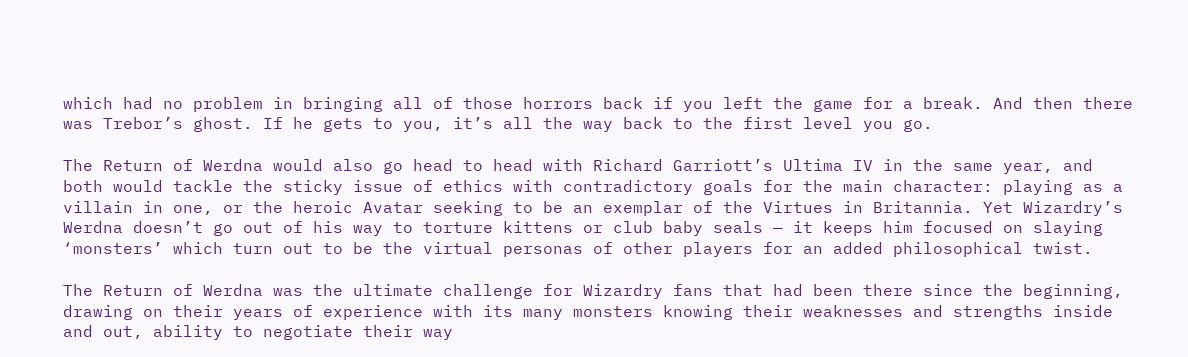which had no problem in bringing all of those horrors back if you left the game for a break. And then there was Trebor’s ghost. If he gets to you, it’s all the way back to the first level you go.

The Return of Werdna would also go head to head with Richard Garriott’s Ultima IV in the same year, and both would tackle the sticky issue of ethics with contradictory goals for the main character: playing as a villain in one, or the heroic Avatar seeking to be an exemplar of the Virtues in Britannia. Yet Wizardry’s Werdna doesn’t go out of his way to torture kittens or club baby seals — it keeps him focused on slaying ‘monsters’ which turn out to be the virtual personas of other players for an added philosophical twist.

The Return of Werdna was the ultimate challenge for Wizardry fans that had been there since the beginning, drawing on their years of experience with its many monsters knowing their weaknesses and strengths inside and out, ability to negotiate their way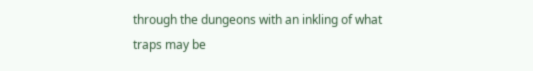through the dungeons with an inkling of what traps may be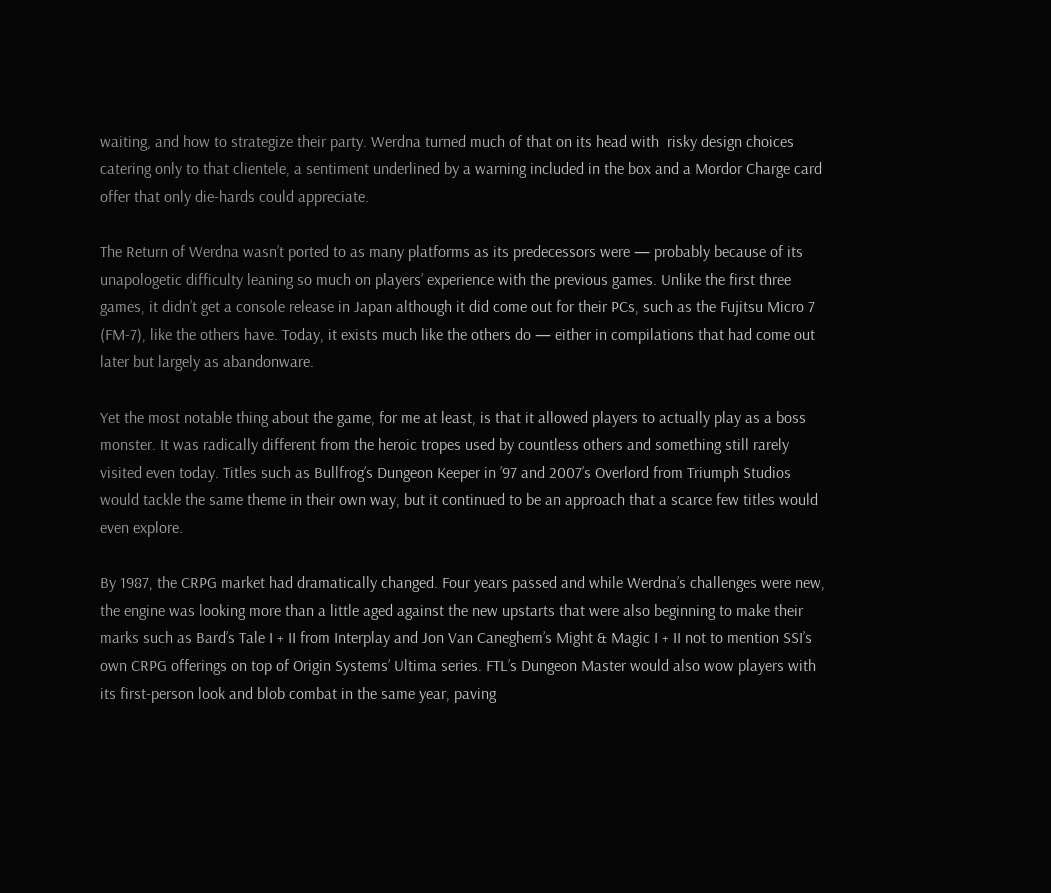waiting, and how to strategize their party. Werdna turned much of that on its head with  risky design choices catering only to that clientele, a sentiment underlined by a warning included in the box and a Mordor Charge card offer that only die-hards could appreciate.

The Return of Werdna wasn’t ported to as many platforms as its predecessors were — probably because of its unapologetic difficulty leaning so much on players’ experience with the previous games. Unlike the first three games, it didn’t get a console release in Japan although it did come out for their PCs, such as the Fujitsu Micro 7 (FM-7), like the others have. Today, it exists much like the others do — either in compilations that had come out later but largely as abandonware.

Yet the most notable thing about the game, for me at least, is that it allowed players to actually play as a boss monster. It was radically different from the heroic tropes used by countless others and something still rarely visited even today. Titles such as Bullfrog’s Dungeon Keeper in ’97 and 2007’s Overlord from Triumph Studios would tackle the same theme in their own way, but it continued to be an approach that a scarce few titles would even explore.

By 1987, the CRPG market had dramatically changed. Four years passed and while Werdna’s challenges were new, the engine was looking more than a little aged against the new upstarts that were also beginning to make their marks such as Bard’s Tale I + II from Interplay and Jon Van Caneghem’s Might & Magic I + II not to mention SSI’s own CRPG offerings on top of Origin Systems’ Ultima series. FTL’s Dungeon Master would also wow players with its first-person look and blob combat in the same year, paving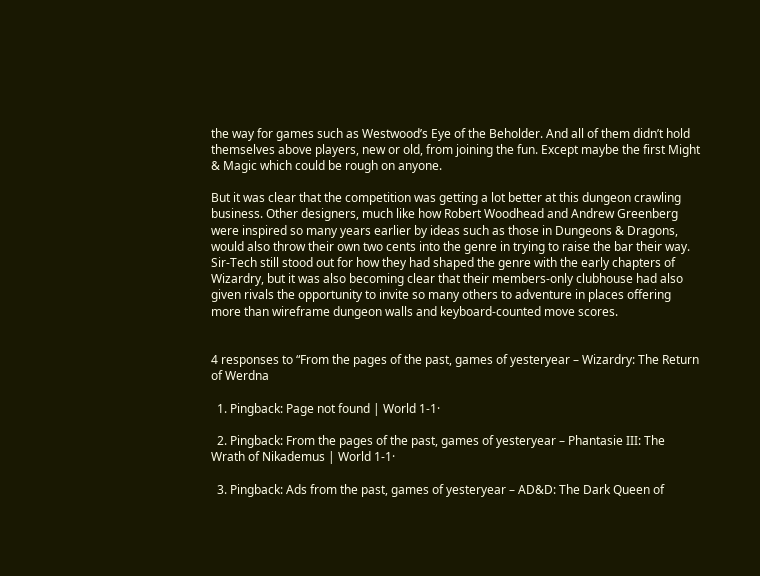the way for games such as Westwood’s Eye of the Beholder. And all of them didn’t hold themselves above players, new or old, from joining the fun. Except maybe the first Might & Magic which could be rough on anyone.

But it was clear that the competition was getting a lot better at this dungeon crawling business. Other designers, much like how Robert Woodhead and Andrew Greenberg were inspired so many years earlier by ideas such as those in Dungeons & Dragons, would also throw their own two cents into the genre in trying to raise the bar their way. Sir-Tech still stood out for how they had shaped the genre with the early chapters of Wizardry, but it was also becoming clear that their members-only clubhouse had also given rivals the opportunity to invite so many others to adventure in places offering more than wireframe dungeon walls and keyboard-counted move scores.


4 responses to “From the pages of the past, games of yesteryear – Wizardry: The Return of Werdna

  1. Pingback: Page not found | World 1-1·

  2. Pingback: From the pages of the past, games of yesteryear – Phantasie III: The Wrath of Nikademus | World 1-1·

  3. Pingback: Ads from the past, games of yesteryear – AD&D: The Dark Queen of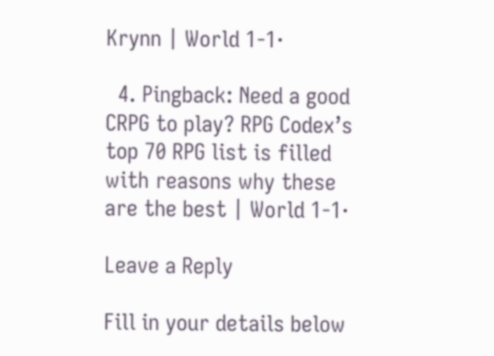Krynn | World 1-1·

  4. Pingback: Need a good CRPG to play? RPG Codex’s top 70 RPG list is filled with reasons why these are the best | World 1-1·

Leave a Reply

Fill in your details below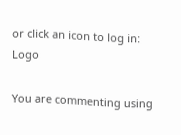or click an icon to log in: Logo

You are commenting using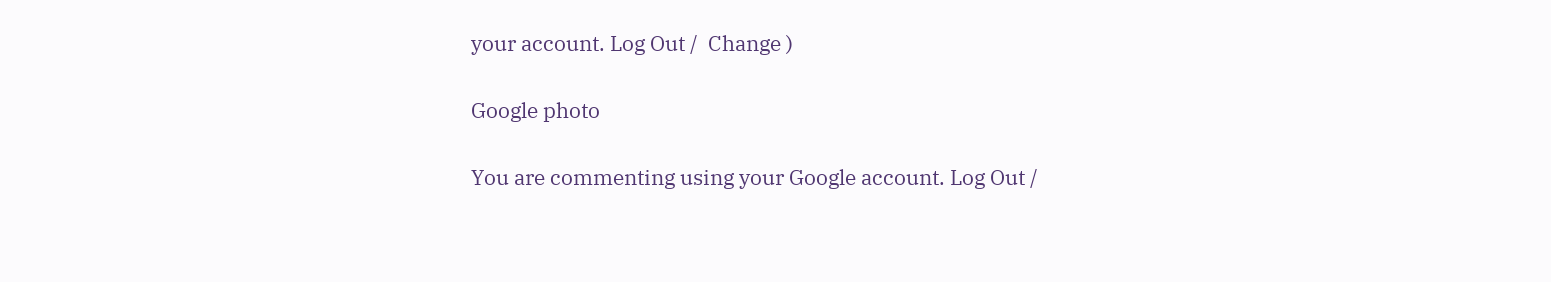your account. Log Out /  Change )

Google photo

You are commenting using your Google account. Log Out /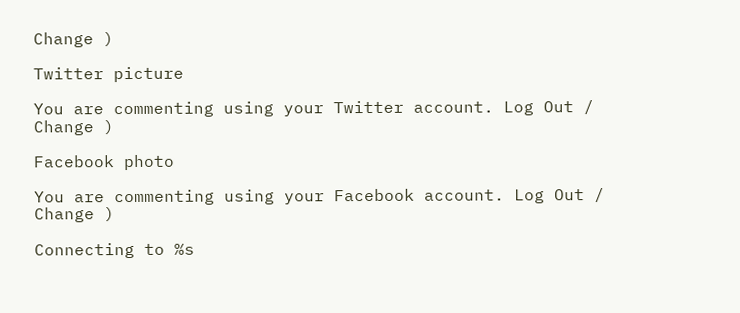Change )

Twitter picture

You are commenting using your Twitter account. Log Out /  Change )

Facebook photo

You are commenting using your Facebook account. Log Out /  Change )

Connecting to %s